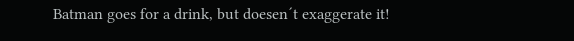Batman goes for a drink, but doesen´t exaggerate it!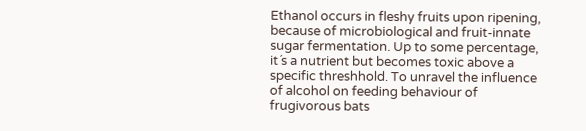Ethanol occurs in fleshy fruits upon ripening, because of microbiological and fruit-innate sugar fermentation. Up to some percentage, it´s a nutrient but becomes toxic above a specific threshhold. To unravel the influence of alcohol on feeding behaviour of frugivorous bats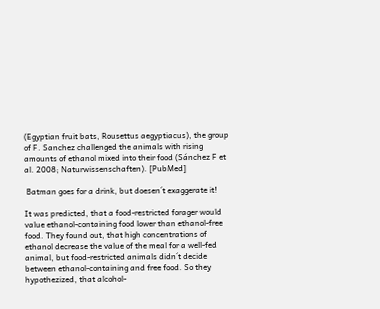(Egyptian fruit bats, Rousettus aegyptiacus), the group of F. Sanchez challenged the animals with rising amounts of ethanol mixed into their food (Sánchez F et al. 2008; Naturwissenschaften). [PubMed]

 Batman goes for a drink, but doesen´t exaggerate it!

It was predicted, that a food-restricted forager would value ethanol-containing food lower than ethanol-free food. They found out, that high concentrations of ethanol decrease the value of the meal for a well-fed animal, but food-restricted animals didn´t decide between ethanol-containing and free food. So they hypothezized, that alcohol-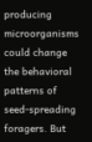producing microorganisms could change the behavioral patterns of seed-spreading foragers. But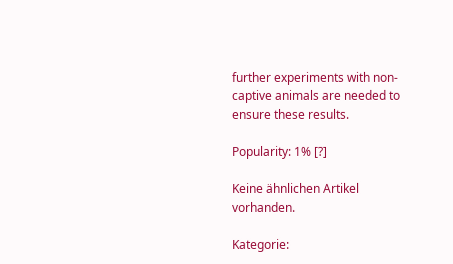further experiments with non-captive animals are needed to ensure these results.

Popularity: 1% [?]

Keine ähnlichen Artikel vorhanden.

Kategorie: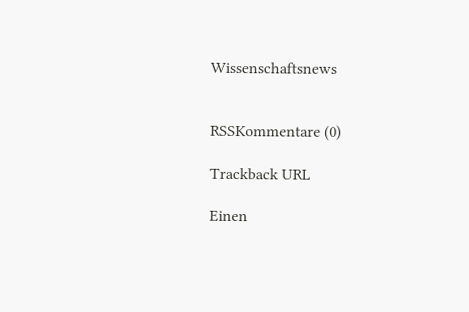Wissenschaftsnews


RSSKommentare (0)

Trackback URL

Einen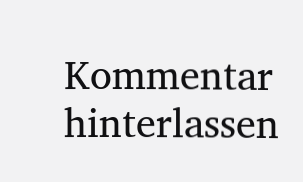Kommentar hinterlassen